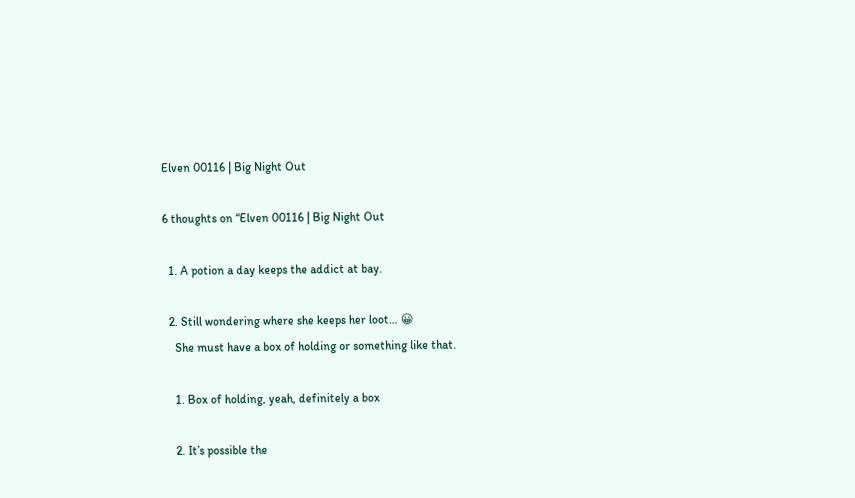Elven 00116 | Big Night Out

6 thoughts on “Elven 00116 | Big Night Out

  1. A potion a day keeps the addict at bay.

  2. Still wondering where she keeps her loot… 😀
    She must have a box of holding or something like that.

    1. Box of holding, yeah, definitely a box

    2. It’s possible the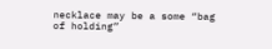necklace may be a some “bag of holding”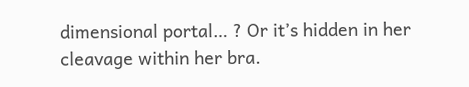dimensional portal… ? Or it’s hidden in her cleavage within her bra.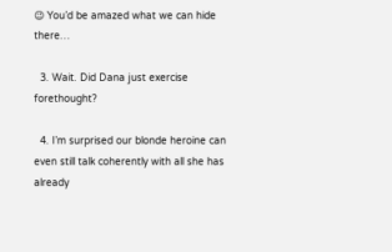😉 You’d be amazed what we can hide there…

  3. Wait. Did Dana just exercise forethought?

  4. I’m surprised our blonde heroine can even still talk coherently with all she has already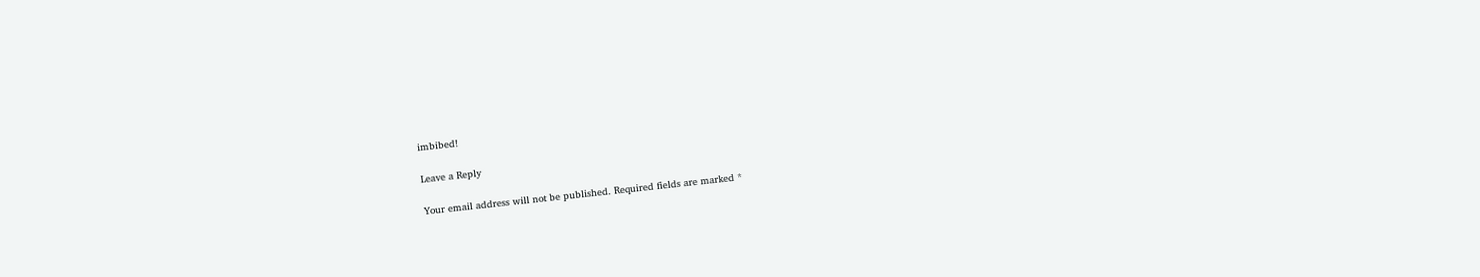imbibed!

Leave a Reply

Your email address will not be published. Required fields are marked *